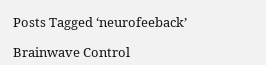Posts Tagged ‘neurofeeback’

Brainwave Control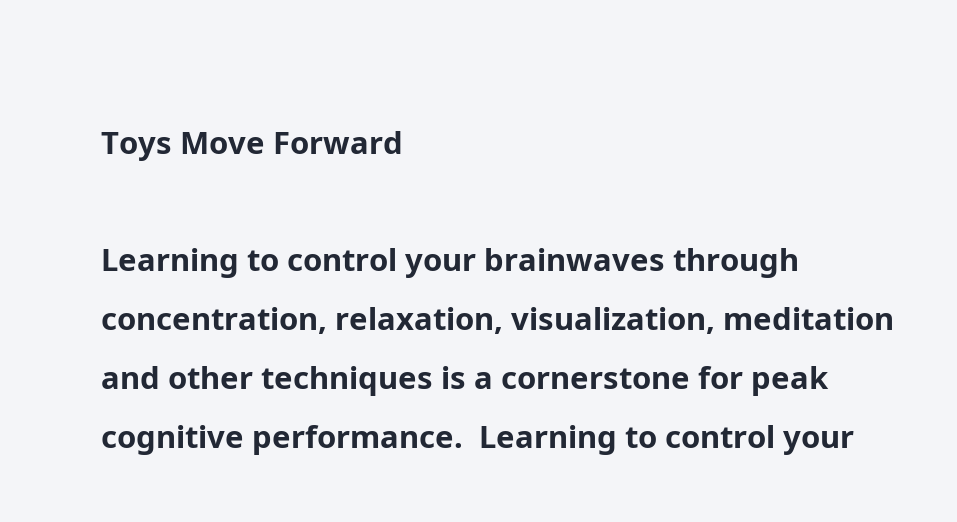Toys Move Forward

Learning to control your brainwaves through concentration, relaxation, visualization, meditation and other techniques is a cornerstone for peak cognitive performance.  Learning to control your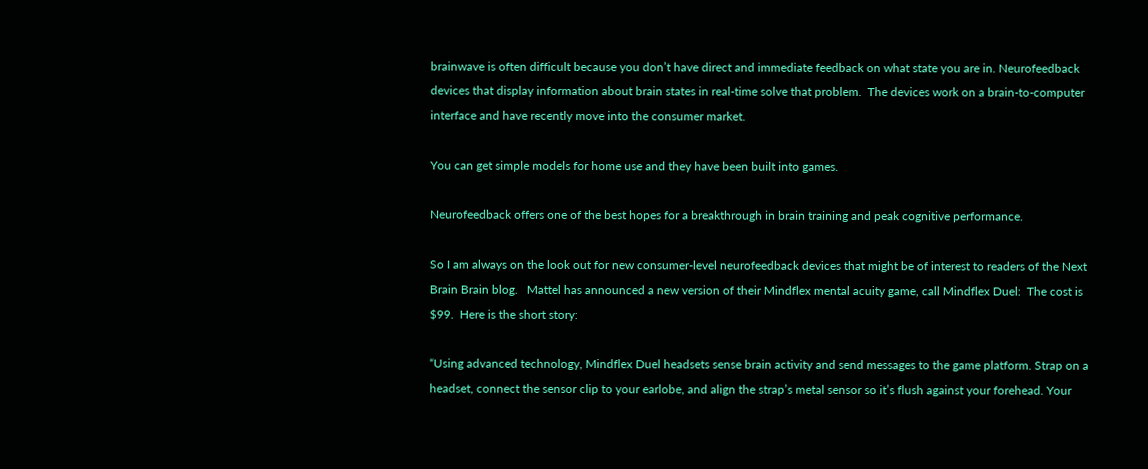brainwave is often difficult because you don’t have direct and immediate feedback on what state you are in. Neurofeedback devices that display information about brain states in real-time solve that problem.  The devices work on a brain-to-computer interface and have recently move into the consumer market.

You can get simple models for home use and they have been built into games.

Neurofeedback offers one of the best hopes for a breakthrough in brain training and peak cognitive performance.

So I am always on the look out for new consumer-level neurofeedback devices that might be of interest to readers of the Next Brain Brain blog.   Mattel has announced a new version of their Mindflex mental acuity game, call Mindflex Duel:  The cost is $99.  Here is the short story:

“Using advanced technology, Mindflex Duel headsets sense brain activity and send messages to the game platform. Strap on a headset, connect the sensor clip to your earlobe, and align the strap’s metal sensor so it’s flush against your forehead. Your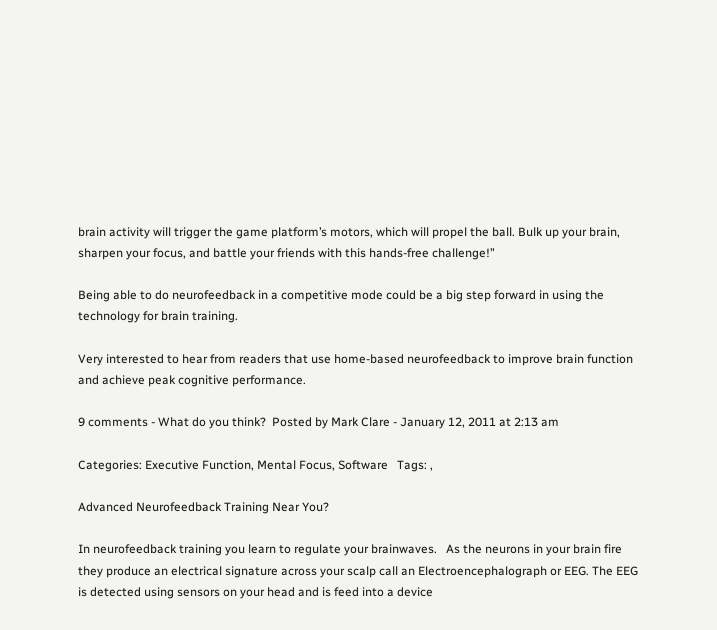brain activity will trigger the game platform’s motors, which will propel the ball. Bulk up your brain, sharpen your focus, and battle your friends with this hands-free challenge!”

Being able to do neurofeedback in a competitive mode could be a big step forward in using the technology for brain training.

Very interested to hear from readers that use home-based neurofeedback to improve brain function and achieve peak cognitive performance.

9 comments - What do you think?  Posted by Mark Clare - January 12, 2011 at 2:13 am

Categories: Executive Function, Mental Focus, Software   Tags: ,

Advanced Neurofeedback Training Near You?

In neurofeedback training you learn to regulate your brainwaves.   As the neurons in your brain fire they produce an electrical signature across your scalp call an Electroencephalograph or EEG. The EEG is detected using sensors on your head and is feed into a device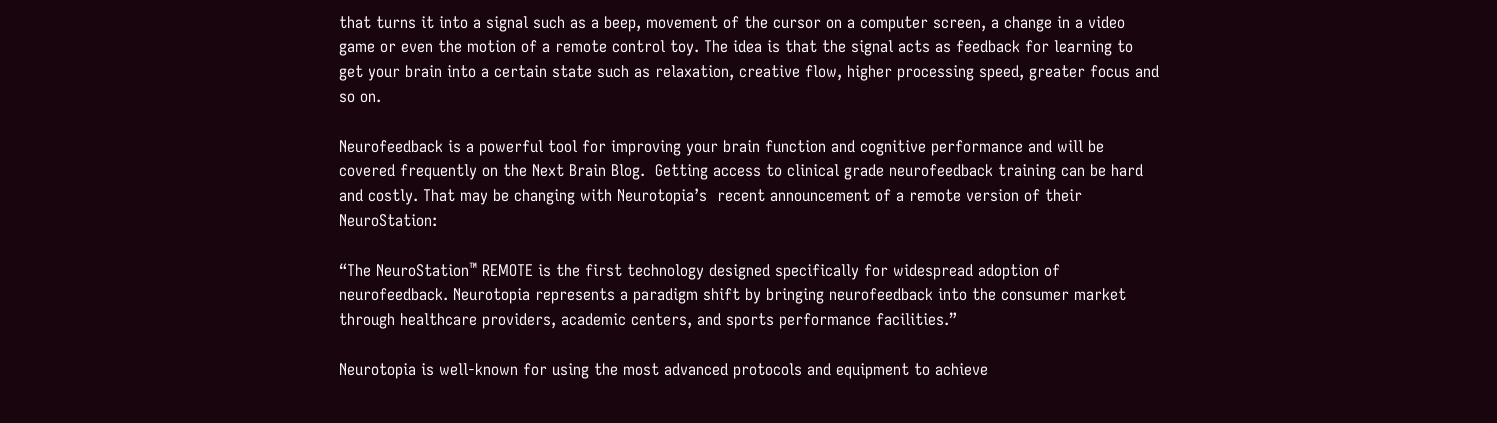that turns it into a signal such as a beep, movement of the cursor on a computer screen, a change in a video game or even the motion of a remote control toy. The idea is that the signal acts as feedback for learning to get your brain into a certain state such as relaxation, creative flow, higher processing speed, greater focus and so on.

Neurofeedback is a powerful tool for improving your brain function and cognitive performance and will be covered frequently on the Next Brain Blog.  Getting access to clinical grade neurofeedback training can be hard and costly. That may be changing with Neurotopia’s  recent announcement of a remote version of their NeuroStation:

“The NeuroStation™ REMOTE is the first technology designed specifically for widespread adoption of neurofeedback. Neurotopia represents a paradigm shift by bringing neurofeedback into the consumer market through healthcare providers, academic centers, and sports performance facilities.”

Neurotopia is well-known for using the most advanced protocols and equipment to achieve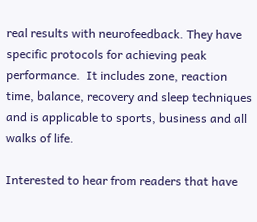real results with neurofeedback. They have specific protocols for achieving peak performance.  It includes zone, reaction time, balance, recovery and sleep techniques and is applicable to sports, business and all walks of life.

Interested to hear from readers that have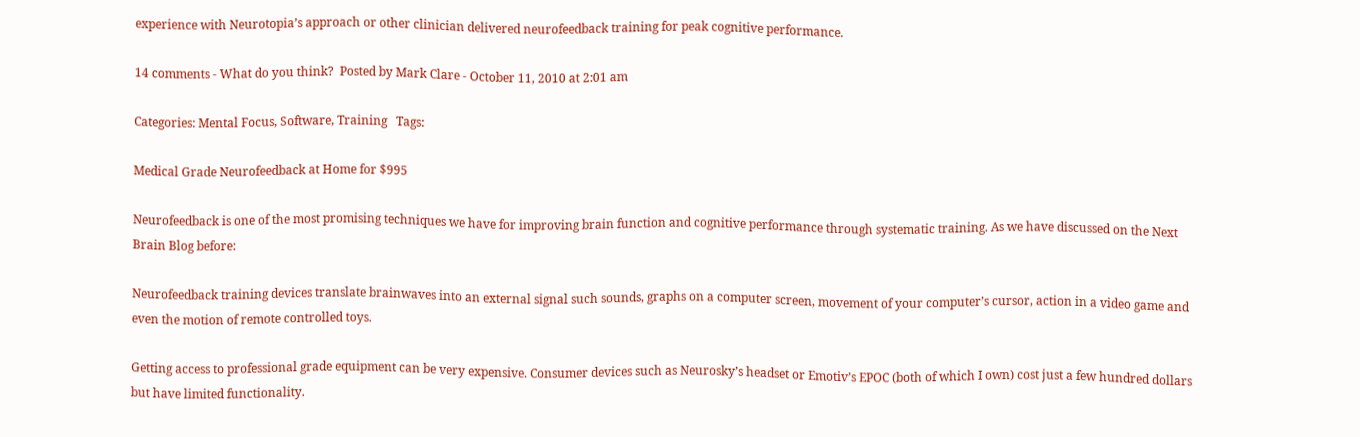experience with Neurotopia’s approach or other clinician delivered neurofeedback training for peak cognitive performance.

14 comments - What do you think?  Posted by Mark Clare - October 11, 2010 at 2:01 am

Categories: Mental Focus, Software, Training   Tags:

Medical Grade Neurofeedback at Home for $995

Neurofeedback is one of the most promising techniques we have for improving brain function and cognitive performance through systematic training. As we have discussed on the Next Brain Blog before:

Neurofeedback training devices translate brainwaves into an external signal such sounds, graphs on a computer screen, movement of your computer’s cursor, action in a video game and even the motion of remote controlled toys.

Getting access to professional grade equipment can be very expensive. Consumer devices such as Neurosky’s headset or Emotiv’s EPOC (both of which I own) cost just a few hundred dollars but have limited functionality.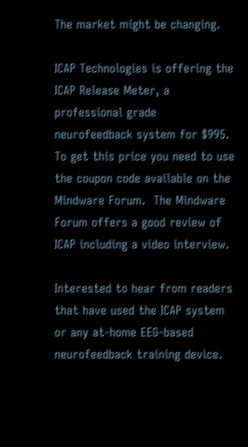The market might be changing.

ICAP Technologies is offering the ICAP Release Meter, a professional grade neurofeedback system for $995.  To get this price you need to use the coupon code available on the Mindware Forum.  The Mindware Forum offers a good review of ICAP including a video interview.

Interested to hear from readers that have used the ICAP system or any at-home EEG-based neurofeedback training device.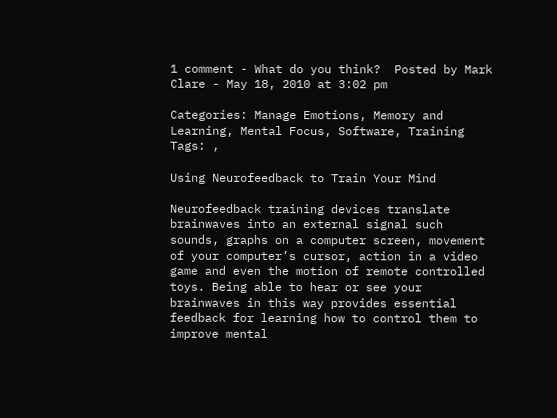1 comment - What do you think?  Posted by Mark Clare - May 18, 2010 at 3:02 pm

Categories: Manage Emotions, Memory and Learning, Mental Focus, Software, Training   Tags: ,

Using Neurofeedback to Train Your Mind

Neurofeedback training devices translate brainwaves into an external signal such sounds, graphs on a computer screen, movement of your computer’s cursor, action in a video game and even the motion of remote controlled toys. Being able to hear or see your brainwaves in this way provides essential feedback for learning how to control them to improve mental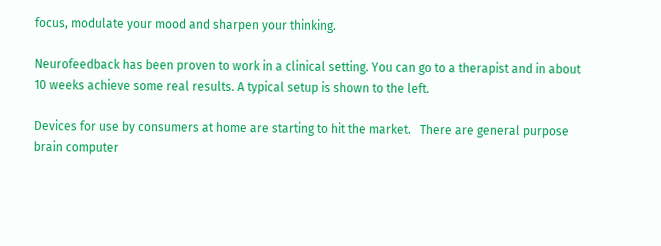focus, modulate your mood and sharpen your thinking.

Neurofeedback has been proven to work in a clinical setting. You can go to a therapist and in about 10 weeks achieve some real results. A typical setup is shown to the left.

Devices for use by consumers at home are starting to hit the market.   There are general purpose brain computer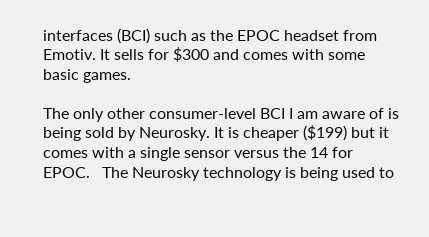interfaces (BCI) such as the EPOC headset from Emotiv. It sells for $300 and comes with some basic games.

The only other consumer-level BCI I am aware of is being sold by Neurosky. It is cheaper ($199) but it comes with a single sensor versus the 14 for EPOC.   The Neurosky technology is being used to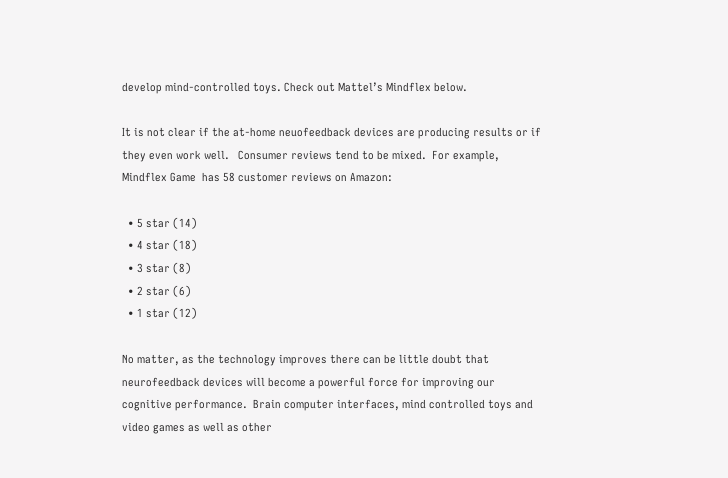develop mind-controlled toys. Check out Mattel’s Mindflex below.

It is not clear if the at-home neuofeedback devices are producing results or if they even work well.   Consumer reviews tend to be mixed.  For example,  Mindflex Game  has 58 customer reviews on Amazon:

  • 5 star (14)
  • 4 star (18)
  • 3 star (8)
  • 2 star (6)
  • 1 star (12)

No matter, as the technology improves there can be little doubt that neurofeedback devices will become a powerful force for improving our cognitive performance.  Brain computer interfaces, mind controlled toys and video games as well as other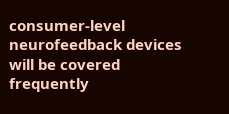consumer-level neurofeedback devices will be covered frequently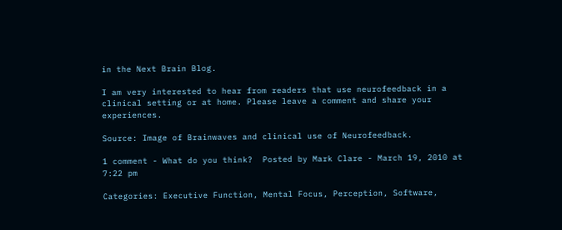in the Next Brain Blog.

I am very interested to hear from readers that use neurofeedback in a clinical setting or at home. Please leave a comment and share your experiences.

Source: Image of Brainwaves and clinical use of Neurofeedback.

1 comment - What do you think?  Posted by Mark Clare - March 19, 2010 at 7:22 pm

Categories: Executive Function, Mental Focus, Perception, Software,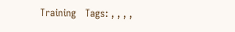Training   Tags: , , , ,